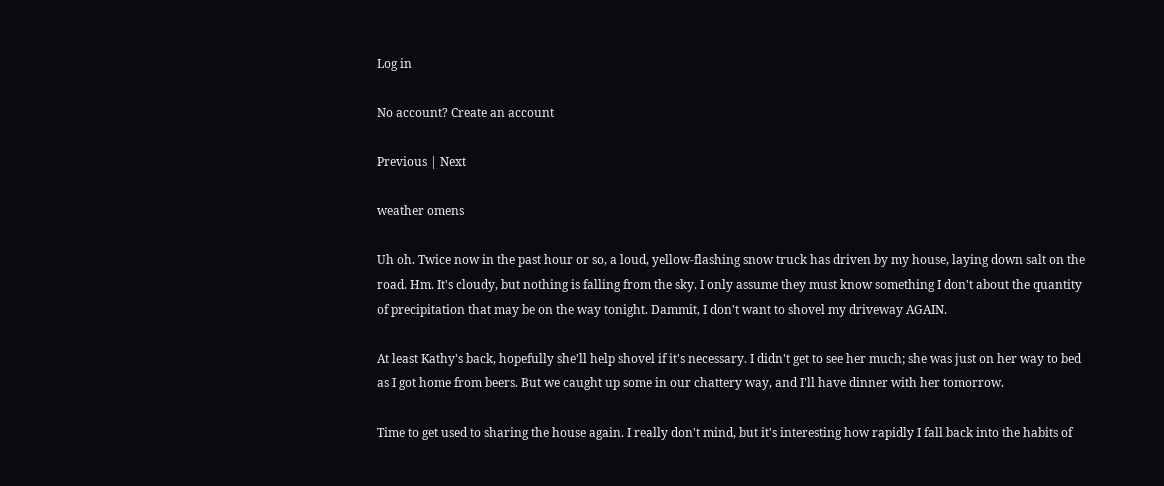Log in

No account? Create an account

Previous | Next

weather omens

Uh oh. Twice now in the past hour or so, a loud, yellow-flashing snow truck has driven by my house, laying down salt on the road. Hm. It's cloudy, but nothing is falling from the sky. I only assume they must know something I don't about the quantity of precipitation that may be on the way tonight. Dammit, I don't want to shovel my driveway AGAIN.

At least Kathy's back, hopefully she'll help shovel if it's necessary. I didn't get to see her much; she was just on her way to bed as I got home from beers. But we caught up some in our chattery way, and I'll have dinner with her tomorrow.

Time to get used to sharing the house again. I really don't mind, but it's interesting how rapidly I fall back into the habits of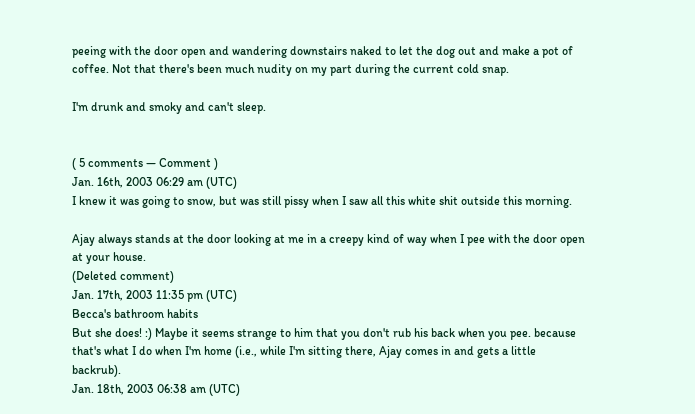peeing with the door open and wandering downstairs naked to let the dog out and make a pot of coffee. Not that there's been much nudity on my part during the current cold snap.

I'm drunk and smoky and can't sleep.


( 5 comments — Comment )
Jan. 16th, 2003 06:29 am (UTC)
I knew it was going to snow, but was still pissy when I saw all this white shit outside this morning.

Ajay always stands at the door looking at me in a creepy kind of way when I pee with the door open at your house.
(Deleted comment)
Jan. 17th, 2003 11:35 pm (UTC)
Becca's bathroom habits
But she does! :) Maybe it seems strange to him that you don't rub his back when you pee. because that's what I do when I'm home (i.e., while I'm sitting there, Ajay comes in and gets a little backrub).
Jan. 18th, 2003 06:38 am (UTC)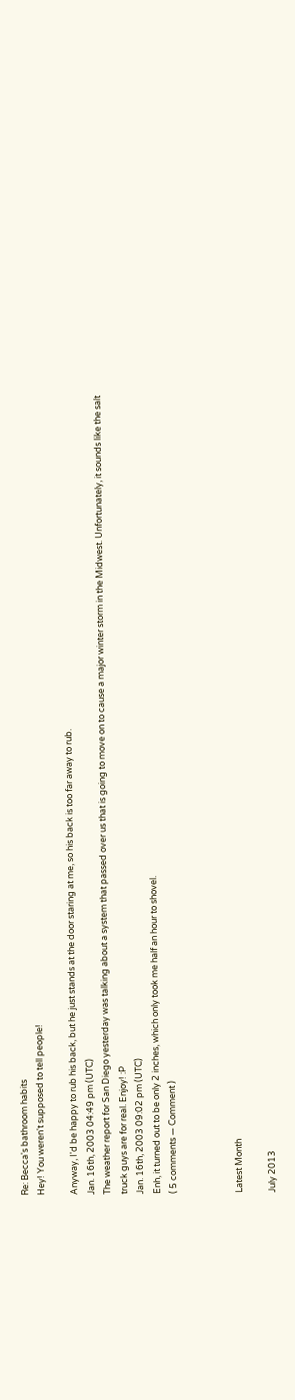Re: Becca's bathroom habits
Hey! You weren't supposed to tell people!

Anyway, I'd be happy to rub his back, but he just stands at the door staring at me, so his back is too far away to rub.
Jan. 16th, 2003 04:49 pm (UTC)
The weather report for San Diego yesterday was talking about a system that passed over us that is going to move on to cause a major winter storm in the Midwest. Unfortunately, it sounds like the salt truck guys are for real. Enjoy! :P
Jan. 16th, 2003 09:02 pm (UTC)
Enh, it turned out to be only 2 inches, which only took me half an hour to shovel.
( 5 comments — Comment )



Latest Month

July 2013